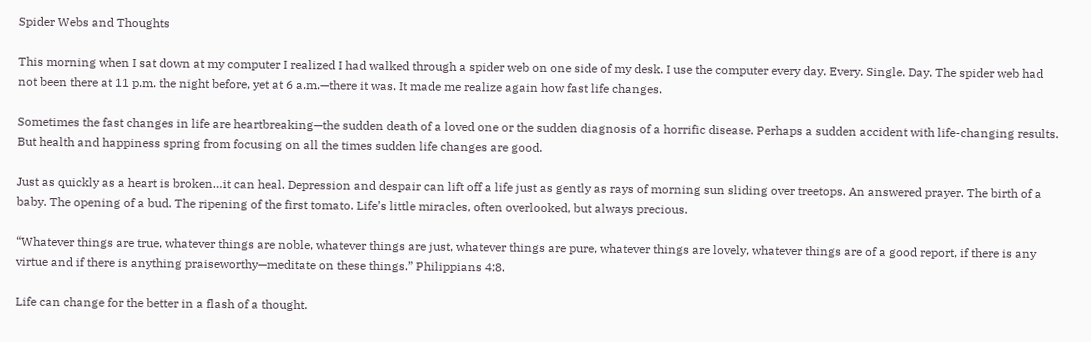Spider Webs and Thoughts

This morning when I sat down at my computer I realized I had walked through a spider web on one side of my desk. I use the computer every day. Every. Single. Day. The spider web had not been there at 11 p.m. the night before, yet at 6 a.m.—there it was. It made me realize again how fast life changes.

Sometimes the fast changes in life are heartbreaking—the sudden death of a loved one or the sudden diagnosis of a horrific disease. Perhaps a sudden accident with life-changing results. But health and happiness spring from focusing on all the times sudden life changes are good.

Just as quickly as a heart is broken…it can heal. Depression and despair can lift off a life just as gently as rays of morning sun sliding over treetops. An answered prayer. The birth of a baby. The opening of a bud. The ripening of the first tomato. Life’s little miracles, often overlooked, but always precious.

“Whatever things are true, whatever things are noble, whatever things are just, whatever things are pure, whatever things are lovely, whatever things are of a good report, if there is any virtue and if there is anything praiseworthy—meditate on these things.” Philippians 4:8.

Life can change for the better in a flash of a thought.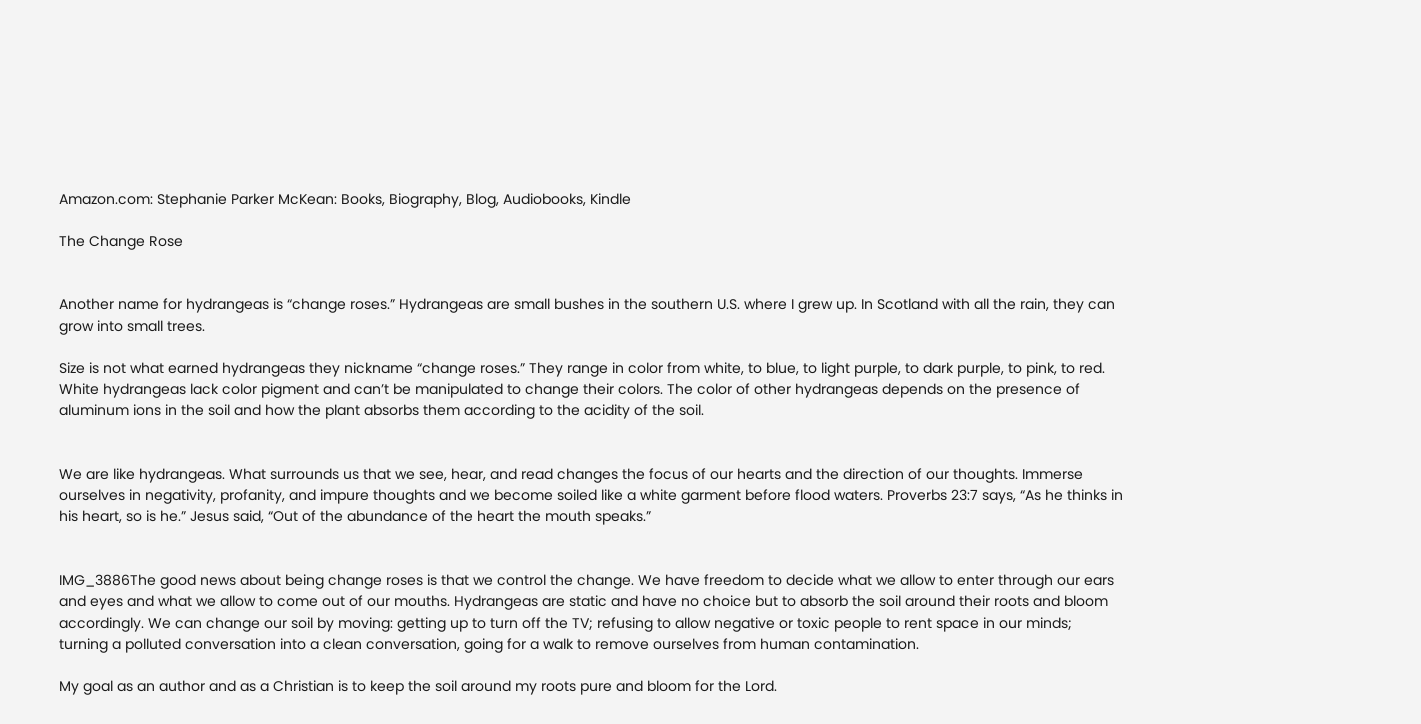Amazon.com: Stephanie Parker McKean: Books, Biography, Blog, Audiobooks, Kindle

The Change Rose


Another name for hydrangeas is “change roses.” Hydrangeas are small bushes in the southern U.S. where I grew up. In Scotland with all the rain, they can grow into small trees.

Size is not what earned hydrangeas they nickname “change roses.” They range in color from white, to blue, to light purple, to dark purple, to pink, to red. White hydrangeas lack color pigment and can’t be manipulated to change their colors. The color of other hydrangeas depends on the presence of aluminum ions in the soil and how the plant absorbs them according to the acidity of the soil.


We are like hydrangeas. What surrounds us that we see, hear, and read changes the focus of our hearts and the direction of our thoughts. Immerse ourselves in negativity, profanity, and impure thoughts and we become soiled like a white garment before flood waters. Proverbs 23:7 says, “As he thinks in his heart, so is he.” Jesus said, “Out of the abundance of the heart the mouth speaks.”


IMG_3886The good news about being change roses is that we control the change. We have freedom to decide what we allow to enter through our ears and eyes and what we allow to come out of our mouths. Hydrangeas are static and have no choice but to absorb the soil around their roots and bloom accordingly. We can change our soil by moving: getting up to turn off the TV; refusing to allow negative or toxic people to rent space in our minds; turning a polluted conversation into a clean conversation, going for a walk to remove ourselves from human contamination.

My goal as an author and as a Christian is to keep the soil around my roots pure and bloom for the Lord.